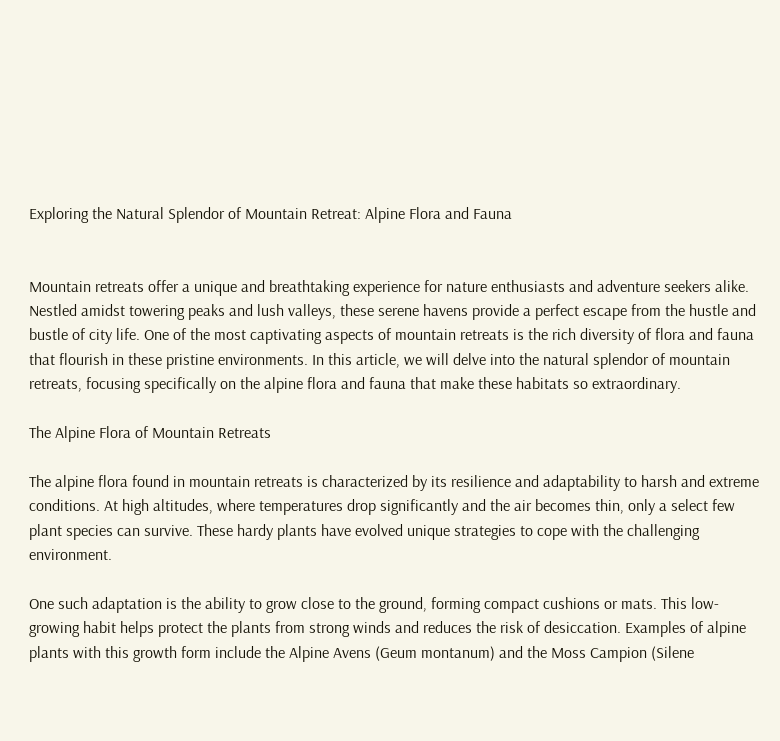Exploring the Natural Splendor of Mountain Retreat: Alpine Flora and Fauna


Mountain retreats offer a unique and breathtaking experience for nature enthusiasts and adventure seekers alike. Nestled amidst towering peaks and lush valleys, these serene havens provide a perfect escape from the hustle and bustle of city life. One of the most captivating aspects of mountain retreats is the rich diversity of flora and fauna that flourish in these pristine environments. In this article, we will delve into the natural splendor of mountain retreats, focusing specifically on the alpine flora and fauna that make these habitats so extraordinary.

The Alpine Flora of Mountain Retreats

The alpine flora found in mountain retreats is characterized by its resilience and adaptability to harsh and extreme conditions. At high altitudes, where temperatures drop significantly and the air becomes thin, only a select few plant species can survive. These hardy plants have evolved unique strategies to cope with the challenging environment.

One such adaptation is the ability to grow close to the ground, forming compact cushions or mats. This low-growing habit helps protect the plants from strong winds and reduces the risk of desiccation. Examples of alpine plants with this growth form include the Alpine Avens (Geum montanum) and the Moss Campion (Silene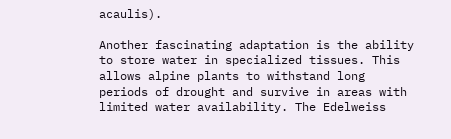acaulis).

Another fascinating adaptation is the ability to store water in specialized tissues. This allows alpine plants to withstand long periods of drought and survive in areas with limited water availability. The Edelweiss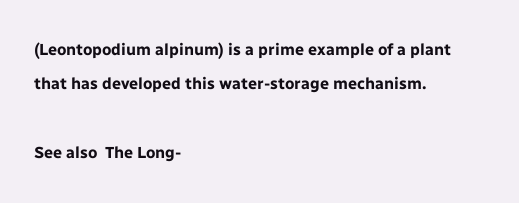(Leontopodium alpinum) is a prime example of a plant that has developed this water-storage mechanism.

See also  The Long-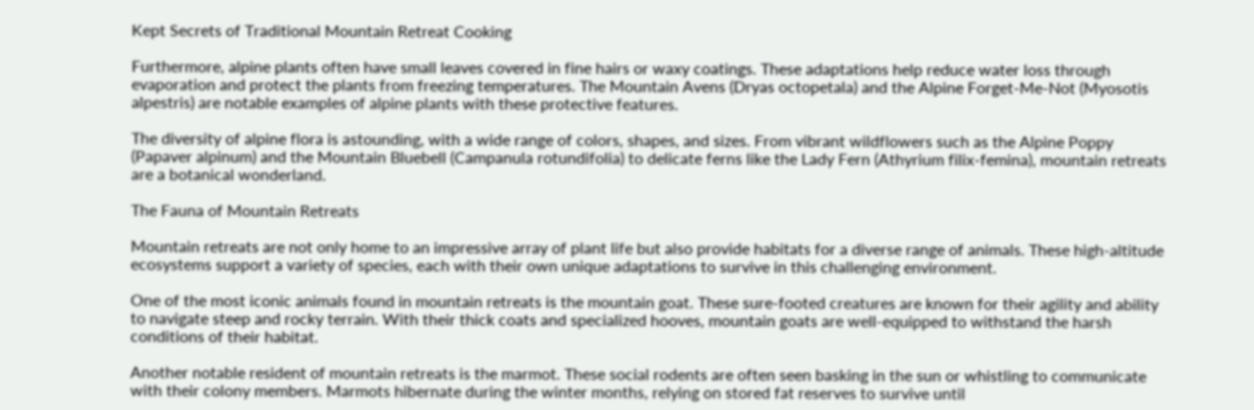Kept Secrets of Traditional Mountain Retreat Cooking

Furthermore, alpine plants often have small leaves covered in fine hairs or waxy coatings. These adaptations help reduce water loss through evaporation and protect the plants from freezing temperatures. The Mountain Avens (Dryas octopetala) and the Alpine Forget-Me-Not (Myosotis alpestris) are notable examples of alpine plants with these protective features.

The diversity of alpine flora is astounding, with a wide range of colors, shapes, and sizes. From vibrant wildflowers such as the Alpine Poppy (Papaver alpinum) and the Mountain Bluebell (Campanula rotundifolia) to delicate ferns like the Lady Fern (Athyrium filix-femina), mountain retreats are a botanical wonderland.

The Fauna of Mountain Retreats

Mountain retreats are not only home to an impressive array of plant life but also provide habitats for a diverse range of animals. These high-altitude ecosystems support a variety of species, each with their own unique adaptations to survive in this challenging environment.

One of the most iconic animals found in mountain retreats is the mountain goat. These sure-footed creatures are known for their agility and ability to navigate steep and rocky terrain. With their thick coats and specialized hooves, mountain goats are well-equipped to withstand the harsh conditions of their habitat.

Another notable resident of mountain retreats is the marmot. These social rodents are often seen basking in the sun or whistling to communicate with their colony members. Marmots hibernate during the winter months, relying on stored fat reserves to survive until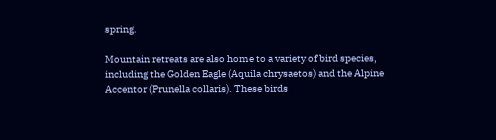spring.

Mountain retreats are also home to a variety of bird species, including the Golden Eagle (Aquila chrysaetos) and the Alpine Accentor (Prunella collaris). These birds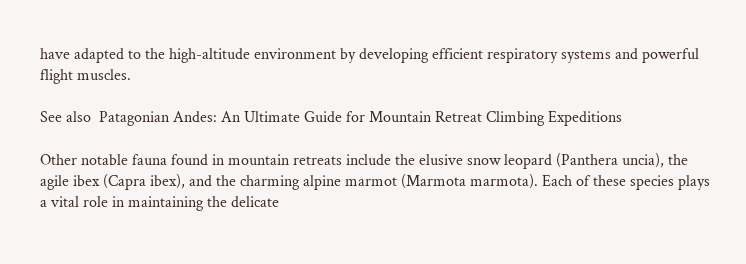have adapted to the high-altitude environment by developing efficient respiratory systems and powerful flight muscles.

See also  Patagonian Andes: An Ultimate Guide for Mountain Retreat Climbing Expeditions

Other notable fauna found in mountain retreats include the elusive snow leopard (Panthera uncia), the agile ibex (Capra ibex), and the charming alpine marmot (Marmota marmota). Each of these species plays a vital role in maintaining the delicate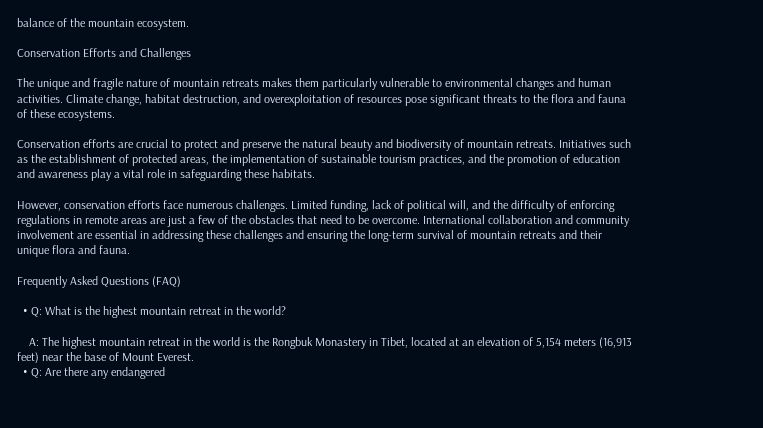balance of the mountain ecosystem.

Conservation Efforts and Challenges

The unique and fragile nature of mountain retreats makes them particularly vulnerable to environmental changes and human activities. Climate change, habitat destruction, and overexploitation of resources pose significant threats to the flora and fauna of these ecosystems.

Conservation efforts are crucial to protect and preserve the natural beauty and biodiversity of mountain retreats. Initiatives such as the establishment of protected areas, the implementation of sustainable tourism practices, and the promotion of education and awareness play a vital role in safeguarding these habitats.

However, conservation efforts face numerous challenges. Limited funding, lack of political will, and the difficulty of enforcing regulations in remote areas are just a few of the obstacles that need to be overcome. International collaboration and community involvement are essential in addressing these challenges and ensuring the long-term survival of mountain retreats and their unique flora and fauna.

Frequently Asked Questions (FAQ)

  • Q: What is the highest mountain retreat in the world?

    A: The highest mountain retreat in the world is the Rongbuk Monastery in Tibet, located at an elevation of 5,154 meters (16,913 feet) near the base of Mount Everest.
  • Q: Are there any endangered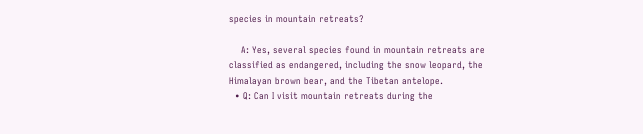species in mountain retreats?

    A: Yes, several species found in mountain retreats are classified as endangered, including the snow leopard, the Himalayan brown bear, and the Tibetan antelope.
  • Q: Can I visit mountain retreats during the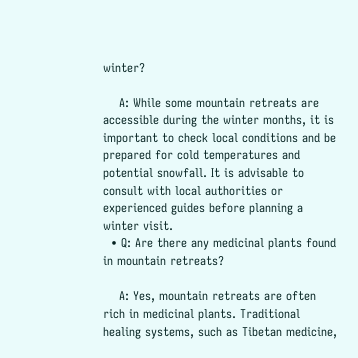winter?

    A: While some mountain retreats are accessible during the winter months, it is important to check local conditions and be prepared for cold temperatures and potential snowfall. It is advisable to consult with local authorities or experienced guides before planning a winter visit.
  • Q: Are there any medicinal plants found in mountain retreats?

    A: Yes, mountain retreats are often rich in medicinal plants. Traditional healing systems, such as Tibetan medicine,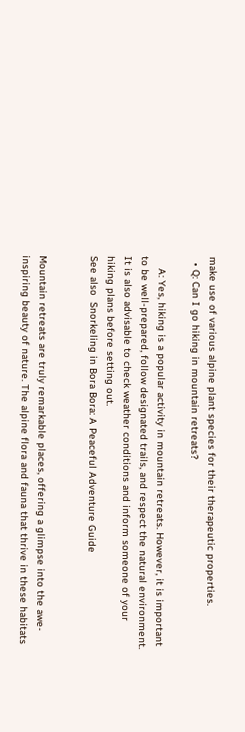make use of various alpine plant species for their therapeutic properties.
  • Q: Can I go hiking in mountain retreats?

    A: Yes, hiking is a popular activity in mountain retreats. However, it is important to be well-prepared, follow designated trails, and respect the natural environment. It is also advisable to check weather conditions and inform someone of your hiking plans before setting out.
See also  Snorkeling in Bora Bora: A Peaceful Adventure Guide


Mountain retreats are truly remarkable places, offering a glimpse into the awe-inspiring beauty of nature. The alpine flora and fauna that thrive in these habitats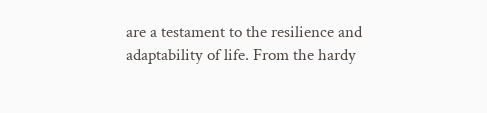are a testament to the resilience and adaptability of life. From the hardy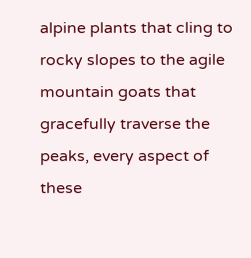alpine plants that cling to rocky slopes to the agile mountain goats that gracefully traverse the peaks, every aspect of these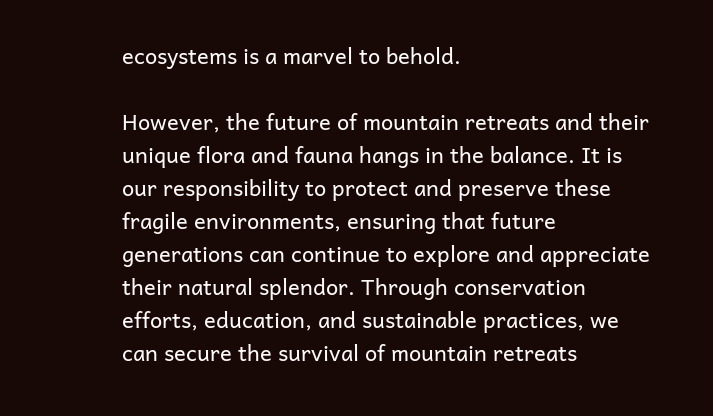ecosystems is a marvel to behold.

However, the future of mountain retreats and their unique flora and fauna hangs in the balance. It is our responsibility to protect and preserve these fragile environments, ensuring that future generations can continue to explore and appreciate their natural splendor. Through conservation efforts, education, and sustainable practices, we can secure the survival of mountain retreats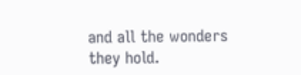and all the wonders they hold.